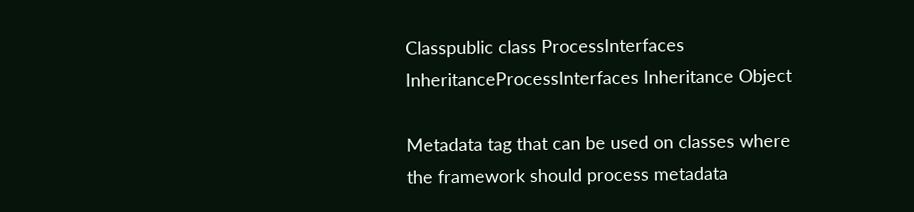Classpublic class ProcessInterfaces
InheritanceProcessInterfaces Inheritance Object

Metadata tag that can be used on classes where the framework should process metadata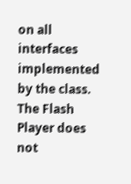on all interfaces implemented by the class. The Flash Player does not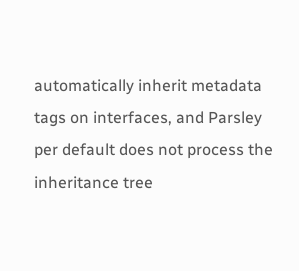automatically inherit metadata tags on interfaces, and Parsley per default does not process the inheritance tree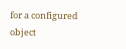for a configured object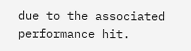due to the associated performance hit.